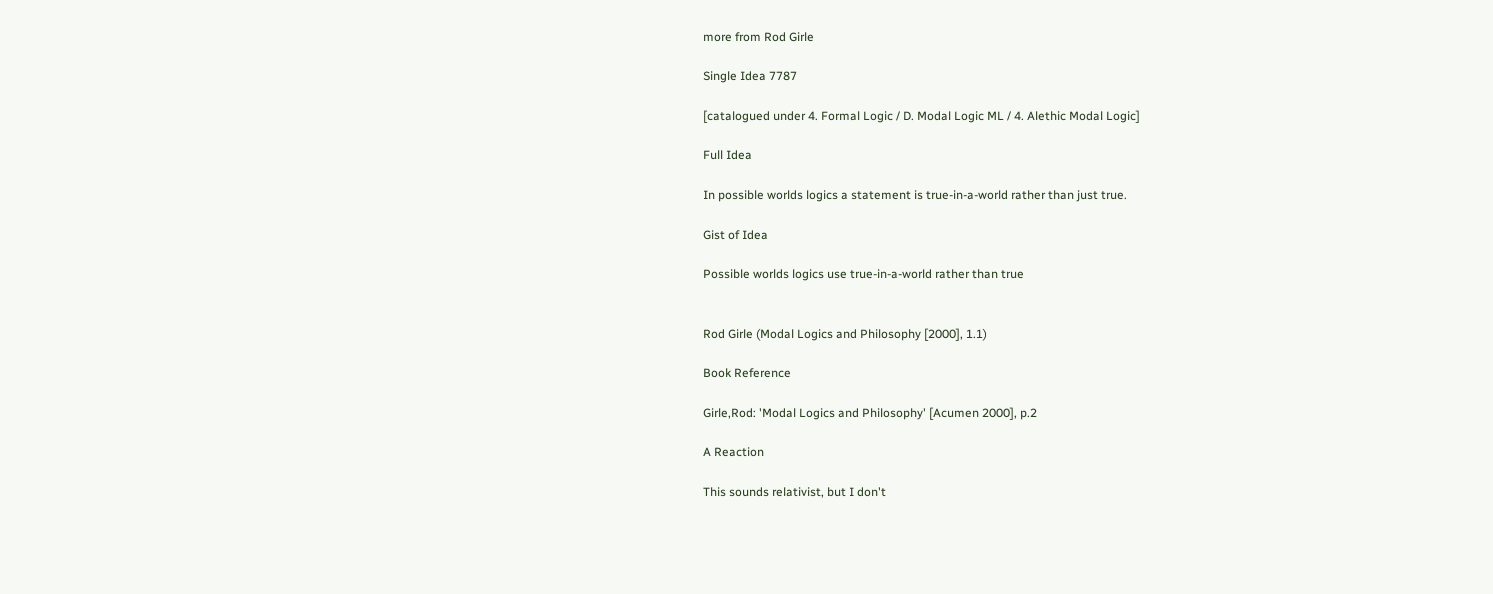more from Rod Girle

Single Idea 7787

[catalogued under 4. Formal Logic / D. Modal Logic ML / 4. Alethic Modal Logic]

Full Idea

In possible worlds logics a statement is true-in-a-world rather than just true.

Gist of Idea

Possible worlds logics use true-in-a-world rather than true


Rod Girle (Modal Logics and Philosophy [2000], 1.1)

Book Reference

Girle,Rod: 'Modal Logics and Philosophy' [Acumen 2000], p.2

A Reaction

This sounds relativist, but I don't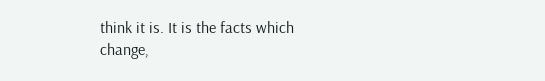think it is. It is the facts which change,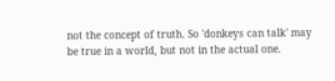not the concept of truth. So 'donkeys can talk' may be true in a world, but not in the actual one.